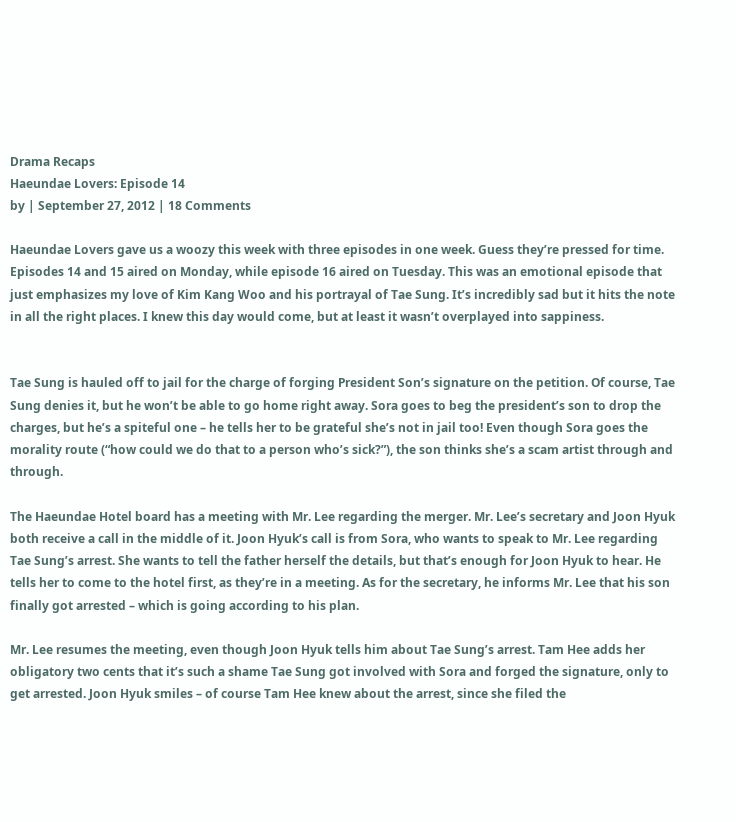Drama Recaps
Haeundae Lovers: Episode 14
by | September 27, 2012 | 18 Comments

Haeundae Lovers gave us a woozy this week with three episodes in one week. Guess they’re pressed for time. Episodes 14 and 15 aired on Monday, while episode 16 aired on Tuesday. This was an emotional episode that just emphasizes my love of Kim Kang Woo and his portrayal of Tae Sung. It’s incredibly sad but it hits the note in all the right places. I knew this day would come, but at least it wasn’t overplayed into sappiness.


Tae Sung is hauled off to jail for the charge of forging President Son’s signature on the petition. Of course, Tae Sung denies it, but he won’t be able to go home right away. Sora goes to beg the president’s son to drop the charges, but he’s a spiteful one – he tells her to be grateful she’s not in jail too! Even though Sora goes the morality route (“how could we do that to a person who’s sick?”), the son thinks she’s a scam artist through and through.

The Haeundae Hotel board has a meeting with Mr. Lee regarding the merger. Mr. Lee’s secretary and Joon Hyuk both receive a call in the middle of it. Joon Hyuk’s call is from Sora, who wants to speak to Mr. Lee regarding Tae Sung’s arrest. She wants to tell the father herself the details, but that’s enough for Joon Hyuk to hear. He tells her to come to the hotel first, as they’re in a meeting. As for the secretary, he informs Mr. Lee that his son finally got arrested – which is going according to his plan.

Mr. Lee resumes the meeting, even though Joon Hyuk tells him about Tae Sung’s arrest. Tam Hee adds her obligatory two cents that it’s such a shame Tae Sung got involved with Sora and forged the signature, only to get arrested. Joon Hyuk smiles – of course Tam Hee knew about the arrest, since she filed the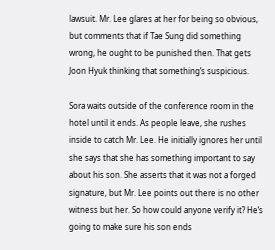lawsuit. Mr. Lee glares at her for being so obvious, but comments that if Tae Sung did something wrong, he ought to be punished then. That gets Joon Hyuk thinking that something’s suspicious.

Sora waits outside of the conference room in the hotel until it ends. As people leave, she rushes inside to catch Mr. Lee. He initially ignores her until she says that she has something important to say about his son. She asserts that it was not a forged signature, but Mr. Lee points out there is no other witness but her. So how could anyone verify it? He’s going to make sure his son ends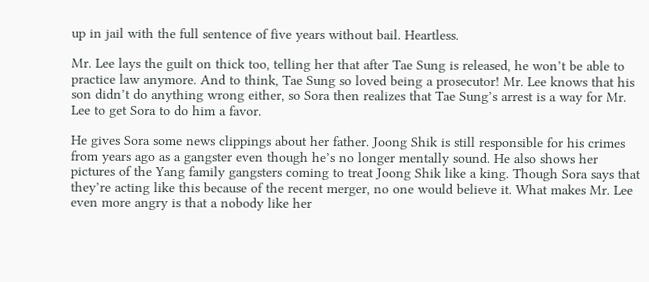up in jail with the full sentence of five years without bail. Heartless.

Mr. Lee lays the guilt on thick too, telling her that after Tae Sung is released, he won’t be able to practice law anymore. And to think, Tae Sung so loved being a prosecutor! Mr. Lee knows that his son didn’t do anything wrong either, so Sora then realizes that Tae Sung’s arrest is a way for Mr. Lee to get Sora to do him a favor.

He gives Sora some news clippings about her father. Joong Shik is still responsible for his crimes from years ago as a gangster even though he’s no longer mentally sound. He also shows her pictures of the Yang family gangsters coming to treat Joong Shik like a king. Though Sora says that they’re acting like this because of the recent merger, no one would believe it. What makes Mr. Lee even more angry is that a nobody like her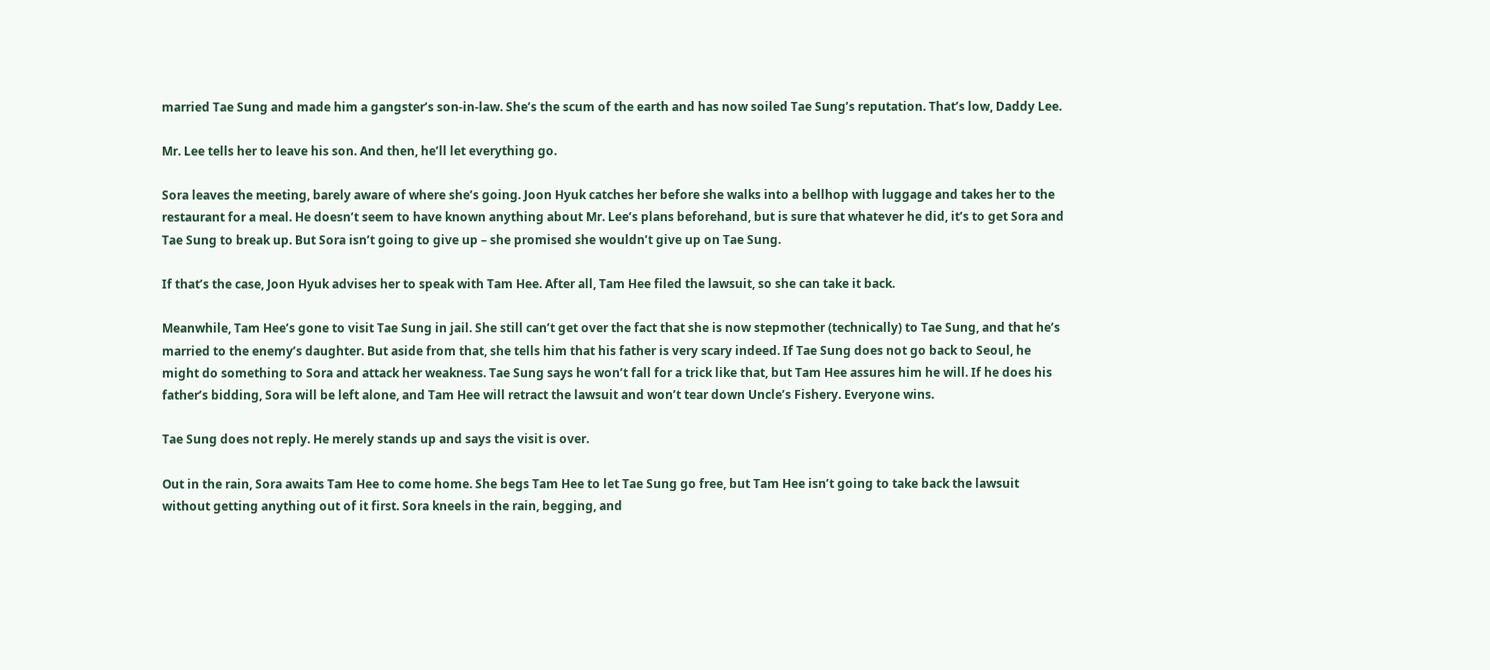married Tae Sung and made him a gangster’s son-in-law. She’s the scum of the earth and has now soiled Tae Sung’s reputation. That’s low, Daddy Lee.

Mr. Lee tells her to leave his son. And then, he’ll let everything go.

Sora leaves the meeting, barely aware of where she’s going. Joon Hyuk catches her before she walks into a bellhop with luggage and takes her to the restaurant for a meal. He doesn’t seem to have known anything about Mr. Lee’s plans beforehand, but is sure that whatever he did, it’s to get Sora and Tae Sung to break up. But Sora isn’t going to give up – she promised she wouldn’t give up on Tae Sung.

If that’s the case, Joon Hyuk advises her to speak with Tam Hee. After all, Tam Hee filed the lawsuit, so she can take it back.

Meanwhile, Tam Hee’s gone to visit Tae Sung in jail. She still can’t get over the fact that she is now stepmother (technically) to Tae Sung, and that he’s married to the enemy’s daughter. But aside from that, she tells him that his father is very scary indeed. If Tae Sung does not go back to Seoul, he might do something to Sora and attack her weakness. Tae Sung says he won’t fall for a trick like that, but Tam Hee assures him he will. If he does his father’s bidding, Sora will be left alone, and Tam Hee will retract the lawsuit and won’t tear down Uncle’s Fishery. Everyone wins.

Tae Sung does not reply. He merely stands up and says the visit is over.

Out in the rain, Sora awaits Tam Hee to come home. She begs Tam Hee to let Tae Sung go free, but Tam Hee isn’t going to take back the lawsuit without getting anything out of it first. Sora kneels in the rain, begging, and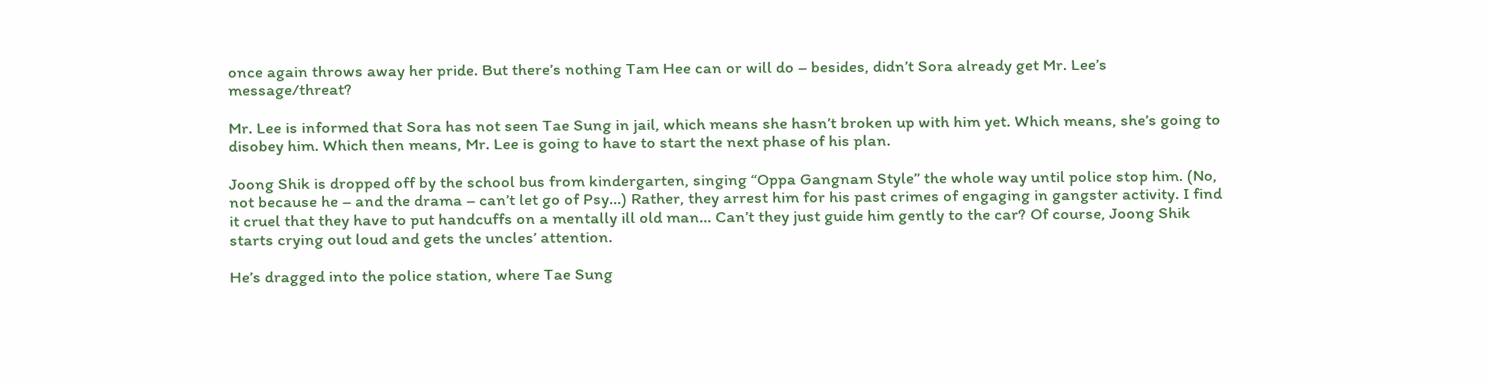once again throws away her pride. But there’s nothing Tam Hee can or will do – besides, didn’t Sora already get Mr. Lee’s message/threat?

Mr. Lee is informed that Sora has not seen Tae Sung in jail, which means she hasn’t broken up with him yet. Which means, she’s going to disobey him. Which then means, Mr. Lee is going to have to start the next phase of his plan.

Joong Shik is dropped off by the school bus from kindergarten, singing “Oppa Gangnam Style” the whole way until police stop him. (No, not because he – and the drama – can’t let go of Psy…) Rather, they arrest him for his past crimes of engaging in gangster activity. I find it cruel that they have to put handcuffs on a mentally ill old man… Can’t they just guide him gently to the car? Of course, Joong Shik starts crying out loud and gets the uncles’ attention.

He’s dragged into the police station, where Tae Sung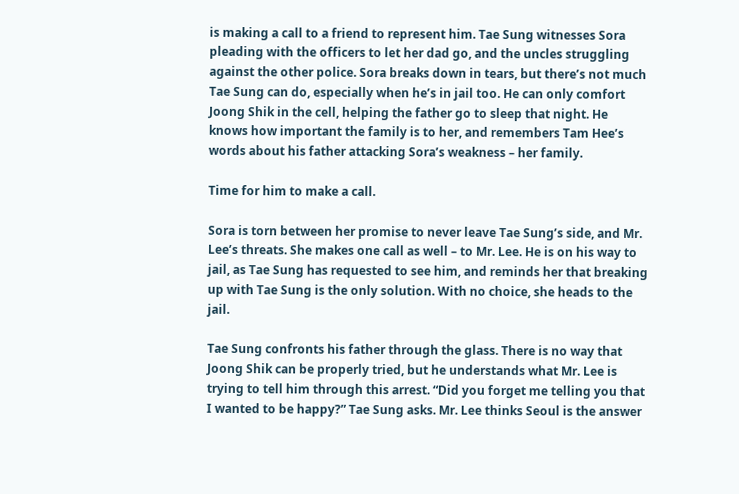is making a call to a friend to represent him. Tae Sung witnesses Sora pleading with the officers to let her dad go, and the uncles struggling against the other police. Sora breaks down in tears, but there’s not much Tae Sung can do, especially when he’s in jail too. He can only comfort Joong Shik in the cell, helping the father go to sleep that night. He knows how important the family is to her, and remembers Tam Hee’s words about his father attacking Sora’s weakness – her family.

Time for him to make a call.

Sora is torn between her promise to never leave Tae Sung’s side, and Mr. Lee’s threats. She makes one call as well – to Mr. Lee. He is on his way to jail, as Tae Sung has requested to see him, and reminds her that breaking up with Tae Sung is the only solution. With no choice, she heads to the jail.

Tae Sung confronts his father through the glass. There is no way that Joong Shik can be properly tried, but he understands what Mr. Lee is trying to tell him through this arrest. “Did you forget me telling you that I wanted to be happy?” Tae Sung asks. Mr. Lee thinks Seoul is the answer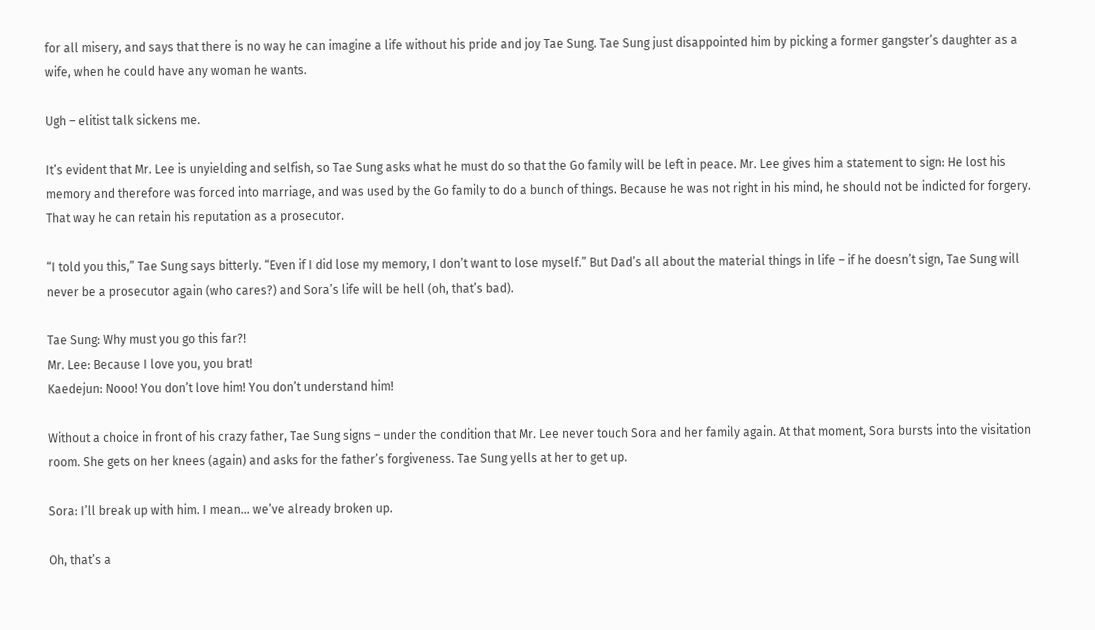for all misery, and says that there is no way he can imagine a life without his pride and joy Tae Sung. Tae Sung just disappointed him by picking a former gangster’s daughter as a wife, when he could have any woman he wants.

Ugh – elitist talk sickens me.

It’s evident that Mr. Lee is unyielding and selfish, so Tae Sung asks what he must do so that the Go family will be left in peace. Mr. Lee gives him a statement to sign: He lost his memory and therefore was forced into marriage, and was used by the Go family to do a bunch of things. Because he was not right in his mind, he should not be indicted for forgery. That way he can retain his reputation as a prosecutor.

“I told you this,” Tae Sung says bitterly. “Even if I did lose my memory, I don’t want to lose myself.” But Dad’s all about the material things in life – if he doesn’t sign, Tae Sung will never be a prosecutor again (who cares?) and Sora’s life will be hell (oh, that’s bad).

Tae Sung: Why must you go this far?!
Mr. Lee: Because I love you, you brat!
Kaedejun: Nooo! You don’t love him! You don’t understand him!

Without a choice in front of his crazy father, Tae Sung signs – under the condition that Mr. Lee never touch Sora and her family again. At that moment, Sora bursts into the visitation room. She gets on her knees (again) and asks for the father’s forgiveness. Tae Sung yells at her to get up.

Sora: I’ll break up with him. I mean… we’ve already broken up.

Oh, that’s a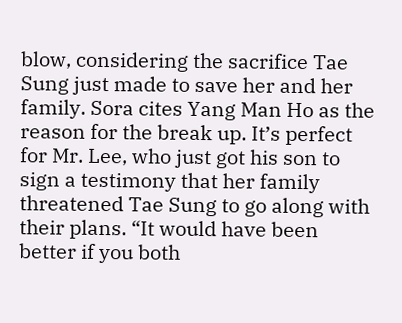blow, considering the sacrifice Tae Sung just made to save her and her family. Sora cites Yang Man Ho as the reason for the break up. It’s perfect for Mr. Lee, who just got his son to sign a testimony that her family threatened Tae Sung to go along with their plans. “It would have been better if you both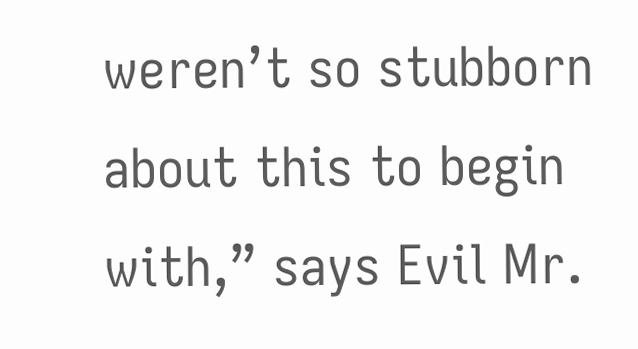weren’t so stubborn about this to begin with,” says Evil Mr.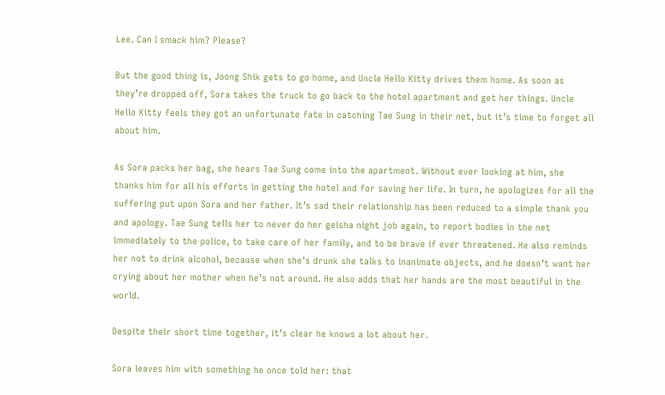Lee. Can I smack him? Please?

But the good thing is, Joong Shik gets to go home, and Uncle Hello Kitty drives them home. As soon as they’re dropped off, Sora takes the truck to go back to the hotel apartment and get her things. Uncle Hello Kitty feels they got an unfortunate fate in catching Tae Sung in their net, but it’s time to forget all about him.

As Sora packs her bag, she hears Tae Sung come into the apartment. Without ever looking at him, she thanks him for all his efforts in getting the hotel and for saving her life. In turn, he apologizes for all the suffering put upon Sora and her father. It’s sad their relationship has been reduced to a simple thank you and apology. Tae Sung tells her to never do her geisha night job again, to report bodies in the net immediately to the police, to take care of her family, and to be brave if ever threatened. He also reminds her not to drink alcohol, because when she’s drunk she talks to inanimate objects, and he doesn’t want her crying about her mother when he’s not around. He also adds that her hands are the most beautiful in the world.

Despite their short time together, it’s clear he knows a lot about her.

Sora leaves him with something he once told her: that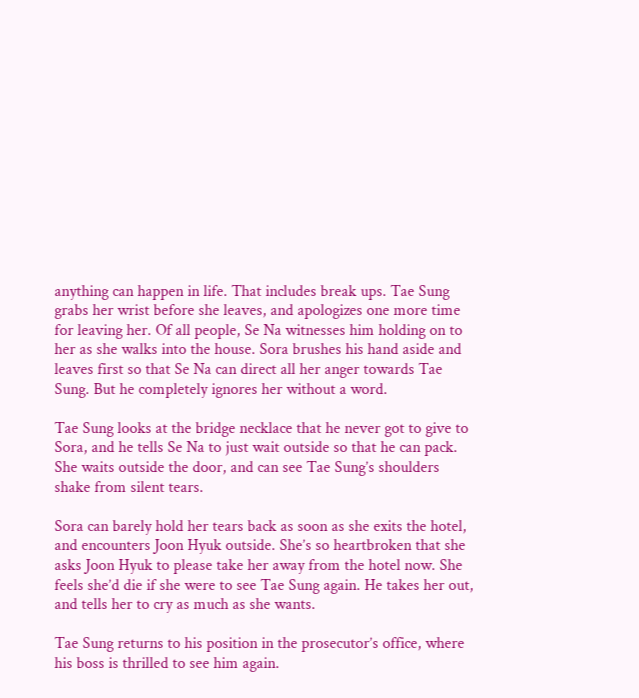anything can happen in life. That includes break ups. Tae Sung grabs her wrist before she leaves, and apologizes one more time for leaving her. Of all people, Se Na witnesses him holding on to her as she walks into the house. Sora brushes his hand aside and leaves first so that Se Na can direct all her anger towards Tae Sung. But he completely ignores her without a word.

Tae Sung looks at the bridge necklace that he never got to give to Sora, and he tells Se Na to just wait outside so that he can pack. She waits outside the door, and can see Tae Sung’s shoulders shake from silent tears.

Sora can barely hold her tears back as soon as she exits the hotel, and encounters Joon Hyuk outside. She’s so heartbroken that she asks Joon Hyuk to please take her away from the hotel now. She feels she’d die if she were to see Tae Sung again. He takes her out, and tells her to cry as much as she wants.

Tae Sung returns to his position in the prosecutor’s office, where his boss is thrilled to see him again.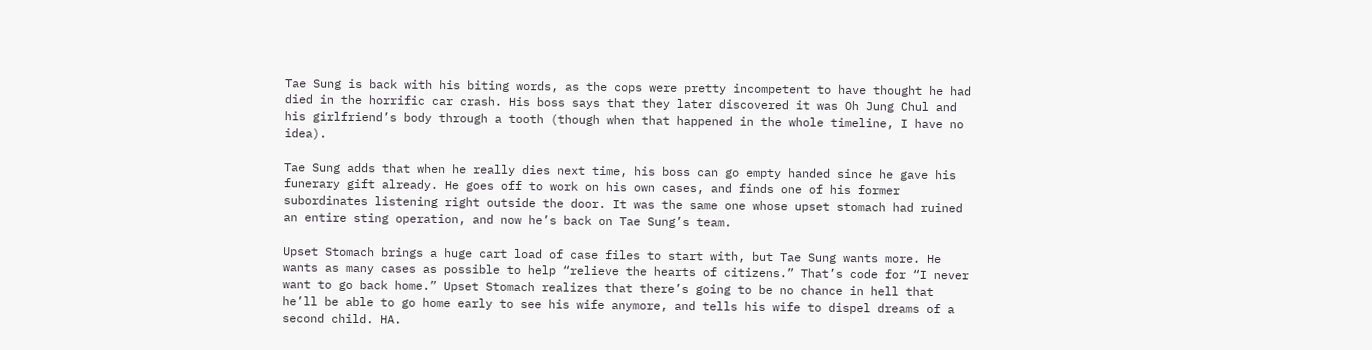Tae Sung is back with his biting words, as the cops were pretty incompetent to have thought he had died in the horrific car crash. His boss says that they later discovered it was Oh Jung Chul and his girlfriend’s body through a tooth (though when that happened in the whole timeline, I have no idea).

Tae Sung adds that when he really dies next time, his boss can go empty handed since he gave his funerary gift already. He goes off to work on his own cases, and finds one of his former subordinates listening right outside the door. It was the same one whose upset stomach had ruined an entire sting operation, and now he’s back on Tae Sung’s team.

Upset Stomach brings a huge cart load of case files to start with, but Tae Sung wants more. He wants as many cases as possible to help “relieve the hearts of citizens.” That’s code for “I never want to go back home.” Upset Stomach realizes that there’s going to be no chance in hell that he’ll be able to go home early to see his wife anymore, and tells his wife to dispel dreams of a second child. HA.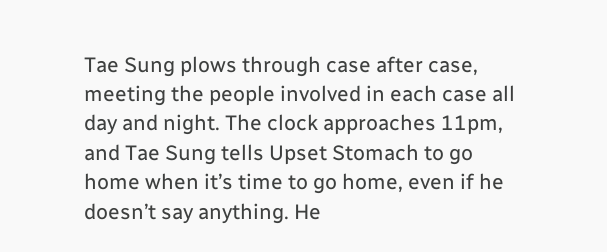Tae Sung plows through case after case, meeting the people involved in each case all day and night. The clock approaches 11pm, and Tae Sung tells Upset Stomach to go home when it’s time to go home, even if he doesn’t say anything. He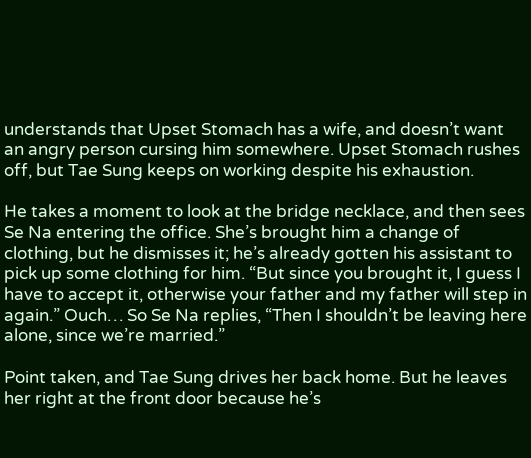understands that Upset Stomach has a wife, and doesn’t want an angry person cursing him somewhere. Upset Stomach rushes off, but Tae Sung keeps on working despite his exhaustion.

He takes a moment to look at the bridge necklace, and then sees Se Na entering the office. She’s brought him a change of clothing, but he dismisses it; he’s already gotten his assistant to pick up some clothing for him. “But since you brought it, I guess I have to accept it, otherwise your father and my father will step in again.” Ouch… So Se Na replies, “Then I shouldn’t be leaving here alone, since we’re married.”

Point taken, and Tae Sung drives her back home. But he leaves her right at the front door because he’s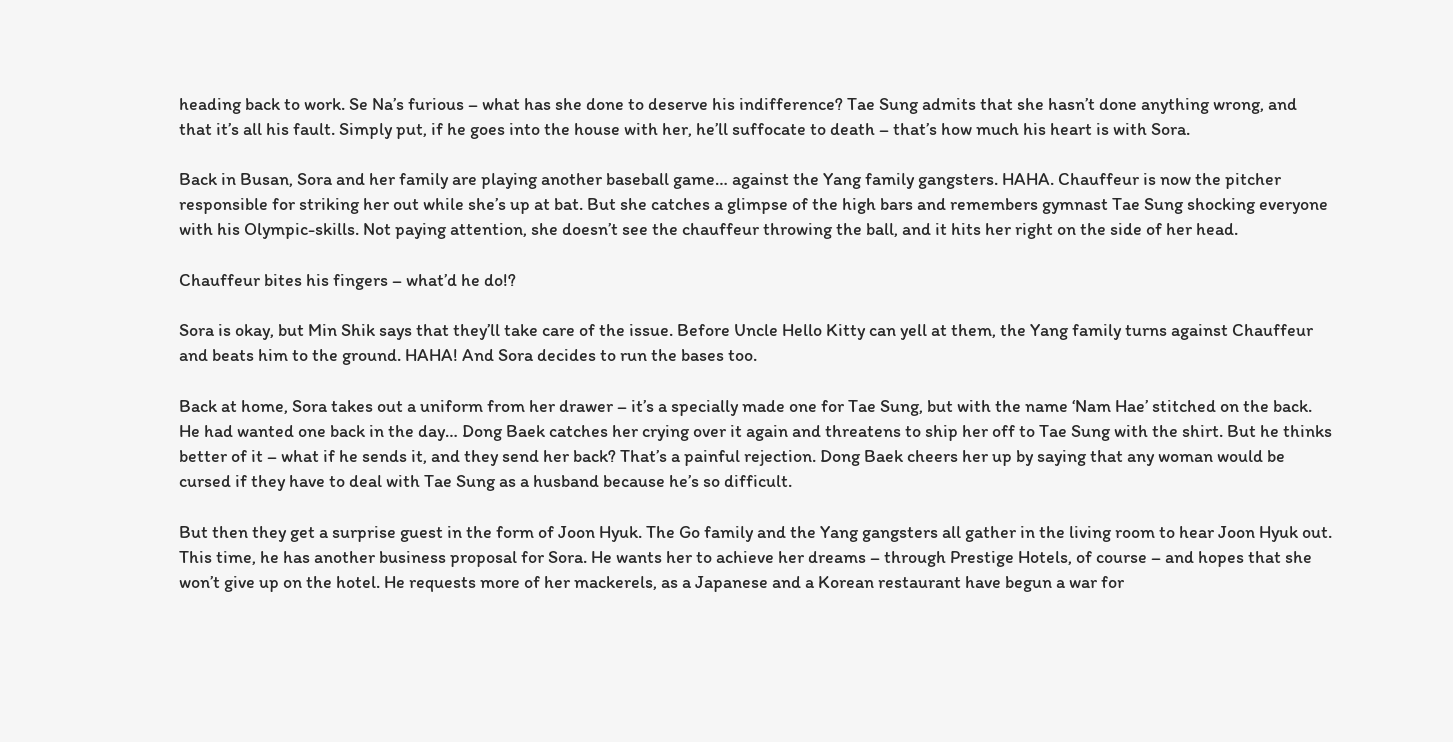heading back to work. Se Na’s furious – what has she done to deserve his indifference? Tae Sung admits that she hasn’t done anything wrong, and that it’s all his fault. Simply put, if he goes into the house with her, he’ll suffocate to death – that’s how much his heart is with Sora.

Back in Busan, Sora and her family are playing another baseball game… against the Yang family gangsters. HAHA. Chauffeur is now the pitcher responsible for striking her out while she’s up at bat. But she catches a glimpse of the high bars and remembers gymnast Tae Sung shocking everyone with his Olympic-skills. Not paying attention, she doesn’t see the chauffeur throwing the ball, and it hits her right on the side of her head.

Chauffeur bites his fingers – what’d he do!?

Sora is okay, but Min Shik says that they’ll take care of the issue. Before Uncle Hello Kitty can yell at them, the Yang family turns against Chauffeur and beats him to the ground. HAHA! And Sora decides to run the bases too.

Back at home, Sora takes out a uniform from her drawer – it’s a specially made one for Tae Sung, but with the name ‘Nam Hae’ stitched on the back. He had wanted one back in the day… Dong Baek catches her crying over it again and threatens to ship her off to Tae Sung with the shirt. But he thinks better of it – what if he sends it, and they send her back? That’s a painful rejection. Dong Baek cheers her up by saying that any woman would be cursed if they have to deal with Tae Sung as a husband because he’s so difficult.

But then they get a surprise guest in the form of Joon Hyuk. The Go family and the Yang gangsters all gather in the living room to hear Joon Hyuk out. This time, he has another business proposal for Sora. He wants her to achieve her dreams – through Prestige Hotels, of course – and hopes that she won’t give up on the hotel. He requests more of her mackerels, as a Japanese and a Korean restaurant have begun a war for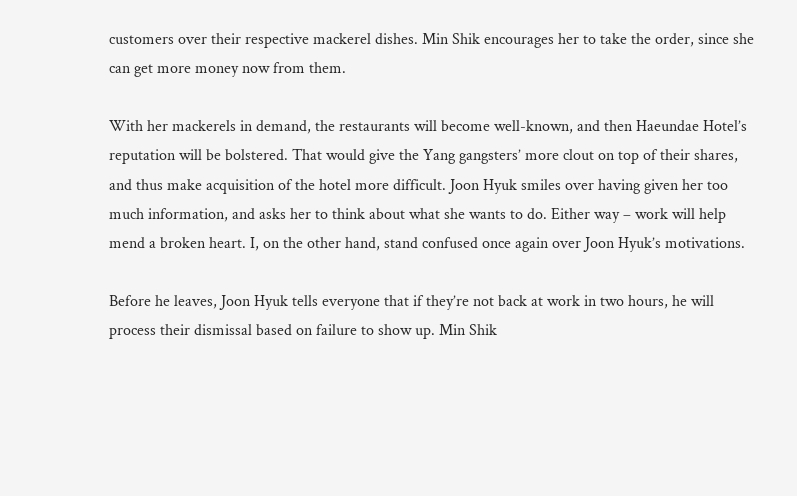customers over their respective mackerel dishes. Min Shik encourages her to take the order, since she can get more money now from them.

With her mackerels in demand, the restaurants will become well-known, and then Haeundae Hotel’s reputation will be bolstered. That would give the Yang gangsters’ more clout on top of their shares, and thus make acquisition of the hotel more difficult. Joon Hyuk smiles over having given her too much information, and asks her to think about what she wants to do. Either way – work will help mend a broken heart. I, on the other hand, stand confused once again over Joon Hyuk’s motivations.

Before he leaves, Joon Hyuk tells everyone that if they’re not back at work in two hours, he will process their dismissal based on failure to show up. Min Shik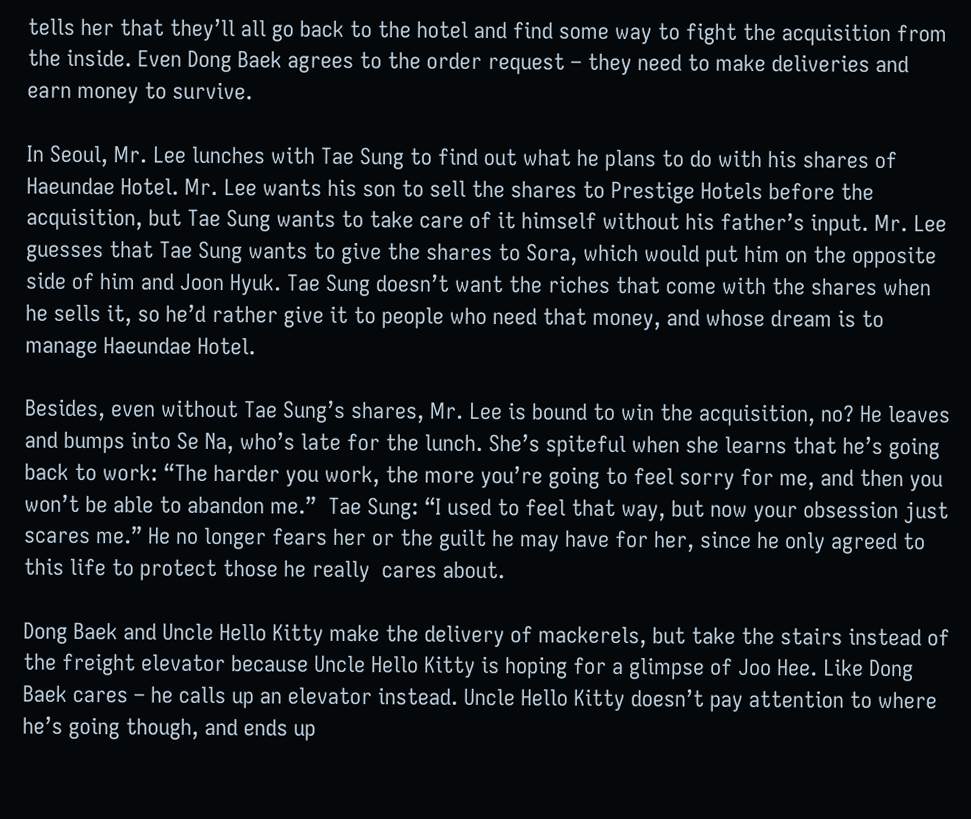tells her that they’ll all go back to the hotel and find some way to fight the acquisition from the inside. Even Dong Baek agrees to the order request – they need to make deliveries and earn money to survive.

In Seoul, Mr. Lee lunches with Tae Sung to find out what he plans to do with his shares of Haeundae Hotel. Mr. Lee wants his son to sell the shares to Prestige Hotels before the acquisition, but Tae Sung wants to take care of it himself without his father’s input. Mr. Lee guesses that Tae Sung wants to give the shares to Sora, which would put him on the opposite side of him and Joon Hyuk. Tae Sung doesn’t want the riches that come with the shares when he sells it, so he’d rather give it to people who need that money, and whose dream is to manage Haeundae Hotel.

Besides, even without Tae Sung’s shares, Mr. Lee is bound to win the acquisition, no? He leaves and bumps into Se Na, who’s late for the lunch. She’s spiteful when she learns that he’s going back to work: “The harder you work, the more you’re going to feel sorry for me, and then you won’t be able to abandon me.”  Tae Sung: “I used to feel that way, but now your obsession just scares me.” He no longer fears her or the guilt he may have for her, since he only agreed to this life to protect those he really  cares about.

Dong Baek and Uncle Hello Kitty make the delivery of mackerels, but take the stairs instead of the freight elevator because Uncle Hello Kitty is hoping for a glimpse of Joo Hee. Like Dong Baek cares – he calls up an elevator instead. Uncle Hello Kitty doesn’t pay attention to where he’s going though, and ends up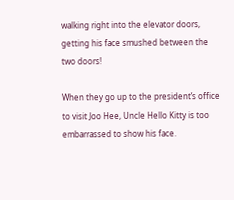walking right into the elevator doors, getting his face smushed between the two doors!

When they go up to the president’s office to visit Joo Hee, Uncle Hello Kitty is too embarrassed to show his face.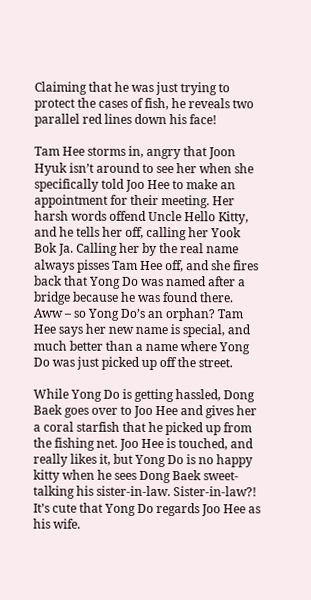Claiming that he was just trying to protect the cases of fish, he reveals two parallel red lines down his face!

Tam Hee storms in, angry that Joon Hyuk isn’t around to see her when she specifically told Joo Hee to make an appointment for their meeting. Her harsh words offend Uncle Hello Kitty, and he tells her off, calling her Yook Bok Ja. Calling her by the real name always pisses Tam Hee off, and she fires back that Yong Do was named after a bridge because he was found there. Aww – so Yong Do’s an orphan? Tam Hee says her new name is special, and much better than a name where Yong Do was just picked up off the street.

While Yong Do is getting hassled, Dong Baek goes over to Joo Hee and gives her a coral starfish that he picked up from the fishing net. Joo Hee is touched, and really likes it, but Yong Do is no happy kitty when he sees Dong Baek sweet-talking his sister-in-law. Sister-in-law?! It’s cute that Yong Do regards Joo Hee as his wife.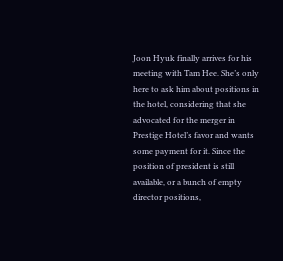Joon Hyuk finally arrives for his meeting with Tam Hee. She’s only here to ask him about positions in the hotel, considering that she advocated for the merger in Prestige Hotel’s favor and wants some payment for it. Since the position of president is still available, or a bunch of empty director positions,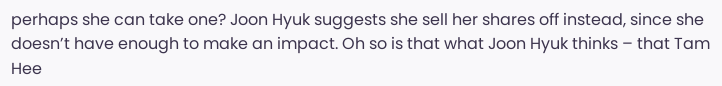perhaps she can take one? Joon Hyuk suggests she sell her shares off instead, since she doesn’t have enough to make an impact. Oh so is that what Joon Hyuk thinks – that Tam Hee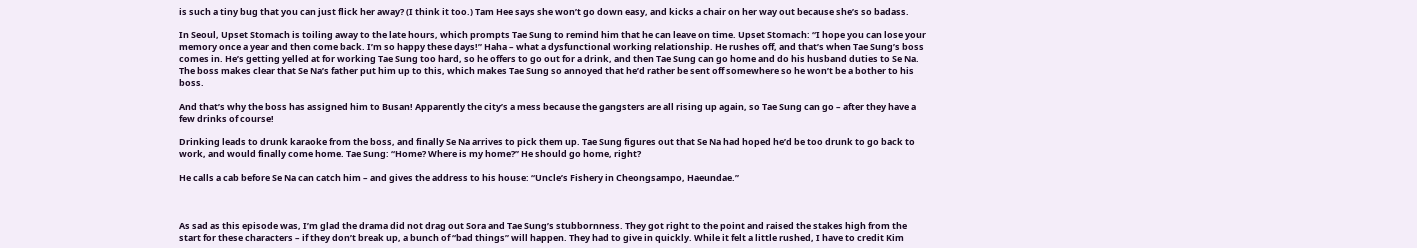is such a tiny bug that you can just flick her away? (I think it too.) Tam Hee says she won’t go down easy, and kicks a chair on her way out because she’s so badass.

In Seoul, Upset Stomach is toiling away to the late hours, which prompts Tae Sung to remind him that he can leave on time. Upset Stomach: “I hope you can lose your memory once a year and then come back. I’m so happy these days!” Haha – what a dysfunctional working relationship. He rushes off, and that’s when Tae Sung’s boss comes in. He’s getting yelled at for working Tae Sung too hard, so he offers to go out for a drink, and then Tae Sung can go home and do his husband duties to Se Na. The boss makes clear that Se Na’s father put him up to this, which makes Tae Sung so annoyed that he’d rather be sent off somewhere so he won’t be a bother to his boss.

And that’s why the boss has assigned him to Busan! Apparently the city’s a mess because the gangsters are all rising up again, so Tae Sung can go – after they have a few drinks of course!

Drinking leads to drunk karaoke from the boss, and finally Se Na arrives to pick them up. Tae Sung figures out that Se Na had hoped he’d be too drunk to go back to work, and would finally come home. Tae Sung: “Home? Where is my home?” He should go home, right?

He calls a cab before Se Na can catch him – and gives the address to his house: “Uncle’s Fishery in Cheongsampo, Haeundae.”



As sad as this episode was, I’m glad the drama did not drag out Sora and Tae Sung’s stubbornness. They got right to the point and raised the stakes high from the start for these characters – if they don’t break up, a bunch of “bad things” will happen. They had to give in quickly. While it felt a little rushed, I have to credit Kim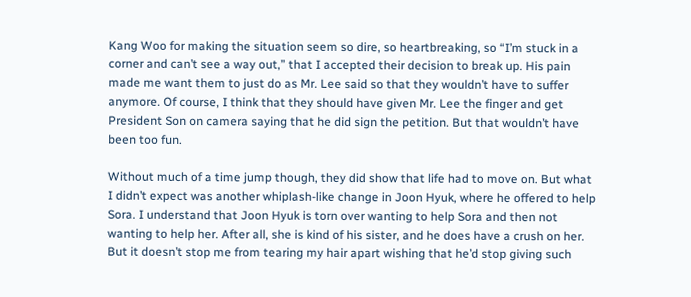Kang Woo for making the situation seem so dire, so heartbreaking, so “I’m stuck in a corner and can’t see a way out,” that I accepted their decision to break up. His pain made me want them to just do as Mr. Lee said so that they wouldn’t have to suffer anymore. Of course, I think that they should have given Mr. Lee the finger and get President Son on camera saying that he did sign the petition. But that wouldn’t have been too fun.

Without much of a time jump though, they did show that life had to move on. But what I didn’t expect was another whiplash-like change in Joon Hyuk, where he offered to help Sora. I understand that Joon Hyuk is torn over wanting to help Sora and then not wanting to help her. After all, she is kind of his sister, and he does have a crush on her. But it doesn’t stop me from tearing my hair apart wishing that he’d stop giving such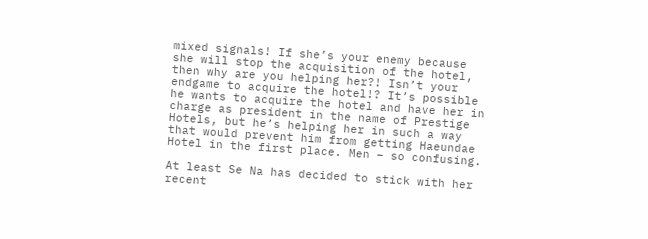mixed signals! If she’s your enemy because she will stop the acquisition of the hotel, then why are you helping her?! Isn’t your endgame to acquire the hotel!? It’s possible he wants to acquire the hotel and have her in charge as president in the name of Prestige Hotels, but he’s helping her in such a way that would prevent him from getting Haeundae Hotel in the first place. Men – so confusing.

At least Se Na has decided to stick with her recent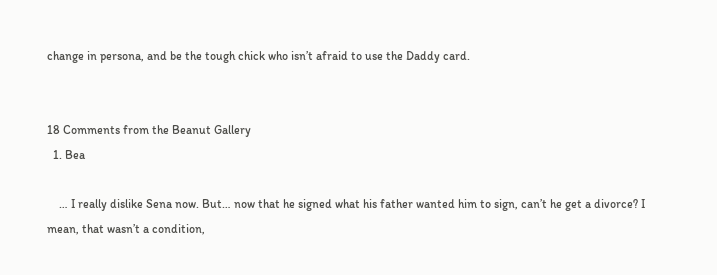change in persona, and be the tough chick who isn’t afraid to use the Daddy card.


18 Comments from the Beanut Gallery
  1. Bea

    … I really dislike Sena now. But… now that he signed what his father wanted him to sign, can’t he get a divorce? I mean, that wasn’t a condition,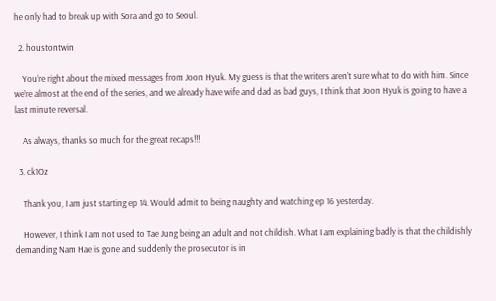he only had to break up with Sora and go to Seoul.

  2. houstontwin

    You’re right about the mixed messages from Joon Hyuk. My guess is that the writers aren’t sure what to do with him. Since we’re almost at the end of the series, and we already have wife and dad as bad guys, I think that Joon Hyuk is going to have a last minute reversal.

    As always, thanks so much for the great recaps!!!

  3. ck1Oz

    Thank you, I am just starting ep 14. Would admit to being naughty and watching ep 16 yesterday.

    However, I think I am not used to Tae Jung being an adult and not childish. What I am explaining badly is that the childishly demanding Nam Hae is gone and suddenly the prosecutor is in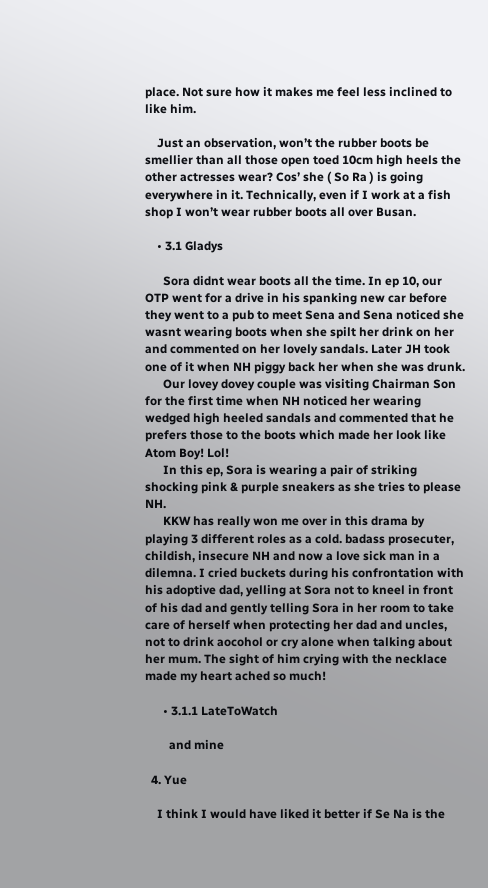place. Not sure how it makes me feel less inclined to like him.

    Just an observation, won’t the rubber boots be smellier than all those open toed 10cm high heels the other actresses wear? Cos’ she ( So Ra ) is going everywhere in it. Technically, even if I work at a fish shop I won’t wear rubber boots all over Busan.

    • 3.1 Gladys

      Sora didnt wear boots all the time. In ep 10, our OTP went for a drive in his spanking new car before they went to a pub to meet Sena and Sena noticed she wasnt wearing boots when she spilt her drink on her and commented on her lovely sandals. Later JH took one of it when NH piggy back her when she was drunk.
      Our lovey dovey couple was visiting Chairman Son for the first time when NH noticed her wearing wedged high heeled sandals and commented that he prefers those to the boots which made her look like Atom Boy! Lol!
      In this ep, Sora is wearing a pair of striking shocking pink & purple sneakers as she tries to please NH.
      KKW has really won me over in this drama by playing 3 different roles as a cold. badass prosecuter, childish, insecure NH and now a love sick man in a dilemna. I cried buckets during his confrontation with his adoptive dad, yelling at Sora not to kneel in front of his dad and gently telling Sora in her room to take care of herself when protecting her dad and uncles, not to drink aocohol or cry alone when talking about her mum. The sight of him crying with the necklace made my heart ached so much!

      • 3.1.1 LateToWatch

        and mine

  4. Yue

    I think I would have liked it better if Se Na is the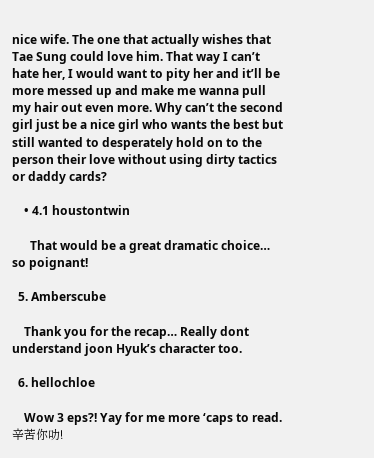nice wife. The one that actually wishes that Tae Sung could love him. That way I can’t hate her, I would want to pity her and it’ll be more messed up and make me wanna pull my hair out even more. Why can’t the second girl just be a nice girl who wants the best but still wanted to desperately hold on to the person their love without using dirty tactics or daddy cards?

    • 4.1 houstontwin

      That would be a great dramatic choice… so poignant!

  5. Amberscube

    Thank you for the recap… Really dont understand joon Hyuk’s character too.

  6. hellochloe

    Wow 3 eps?! Yay for me more ‘caps to read. 辛苦你叻!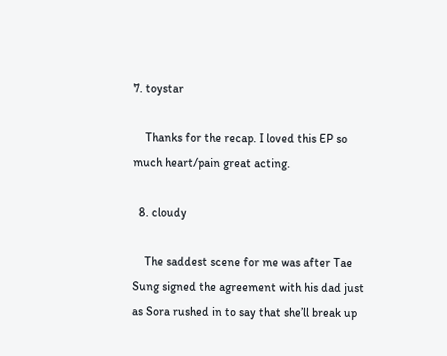7. toystar

    Thanks for the recap. I loved this EP so much heart/pain great acting.

  8. cloudy

    The saddest scene for me was after Tae Sung signed the agreement with his dad just as Sora rushed in to say that she’ll break up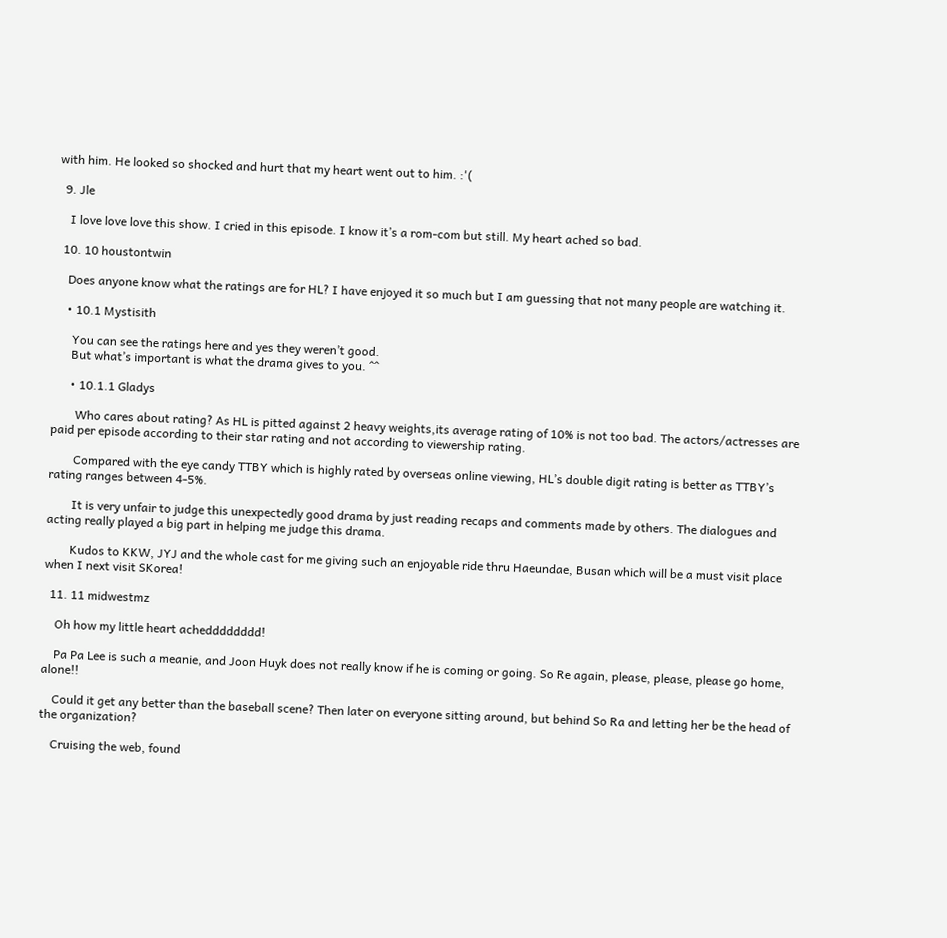with him. He looked so shocked and hurt that my heart went out to him. :'(

  9. Jle

    I love love love this show. I cried in this episode. I know it’s a rom-com but still. My heart ached so bad.

  10. 10 houstontwin

    Does anyone know what the ratings are for HL? I have enjoyed it so much but I am guessing that not many people are watching it.

    • 10.1 Mystisith

      You can see the ratings here and yes they weren’t good.
      But what’s important is what the drama gives to you. ^^

      • 10.1.1 Gladys

        Who cares about rating? As HL is pitted against 2 heavy weights,its average rating of 10% is not too bad. The actors/actresses are paid per episode according to their star rating and not according to viewership rating.

        Compared with the eye candy TTBY which is highly rated by overseas online viewing, HL’s double digit rating is better as TTBY’s rating ranges between 4-5%.

        It is very unfair to judge this unexpectedly good drama by just reading recaps and comments made by others. The dialogues and acting really played a big part in helping me judge this drama.

        Kudos to KKW, JYJ and the whole cast for me giving such an enjoyable ride thru Haeundae, Busan which will be a must visit place when I next visit SKorea!

  11. 11 midwestmz

    Oh how my little heart achedddddddd!

    Pa Pa Lee is such a meanie, and Joon Huyk does not really know if he is coming or going. So Re again, please, please, please go home, alone!!

    Could it get any better than the baseball scene? Then later on everyone sitting around, but behind So Ra and letting her be the head of the organization?

    Cruising the web, found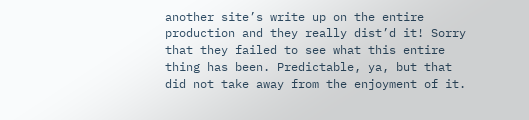another site’s write up on the entire production and they really dist’d it! Sorry that they failed to see what this entire thing has been. Predictable, ya, but that did not take away from the enjoyment of it.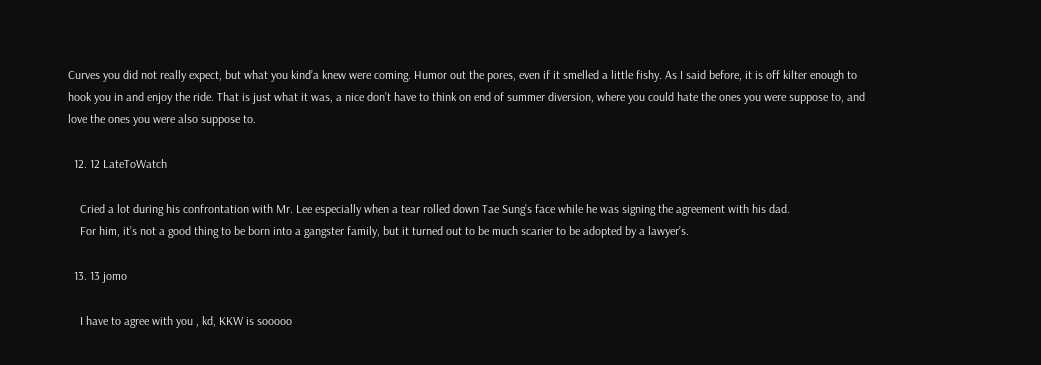Curves you did not really expect, but what you kind’a knew were coming. Humor out the pores, even if it smelled a little fishy. As I said before, it is off kilter enough to hook you in and enjoy the ride. That is just what it was, a nice don’t have to think on end of summer diversion, where you could hate the ones you were suppose to, and love the ones you were also suppose to.

  12. 12 LateToWatch

    Cried a lot during his confrontation with Mr. Lee especially when a tear rolled down Tae Sung’s face while he was signing the agreement with his dad.
    For him, it’s not a good thing to be born into a gangster family, but it turned out to be much scarier to be adopted by a lawyer’s.

  13. 13 jomo

    I have to agree with you , kd, KKW is sooooo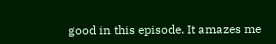good in this episode. It amazes me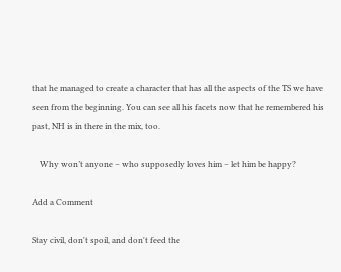that he managed to create a character that has all the aspects of the TS we have seen from the beginning. You can see all his facets now that he remembered his past, NH is in there in the mix, too.

    Why won’t anyone – who supposedly loves him – let him be happy?

Add a Comment

Stay civil, don't spoil, and don't feed the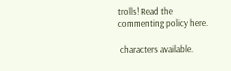trolls! Read the commenting policy here.

 characters available.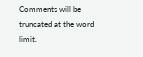Comments will be truncated at the word limit.